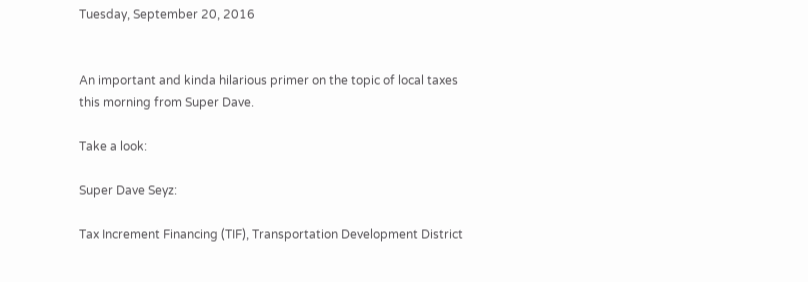Tuesday, September 20, 2016


An important and kinda hilarious primer on the topic of local taxes this morning from Super Dave.

Take a look:

Super Dave Seyz:

Tax Increment Financing (TIF), Transportation Development District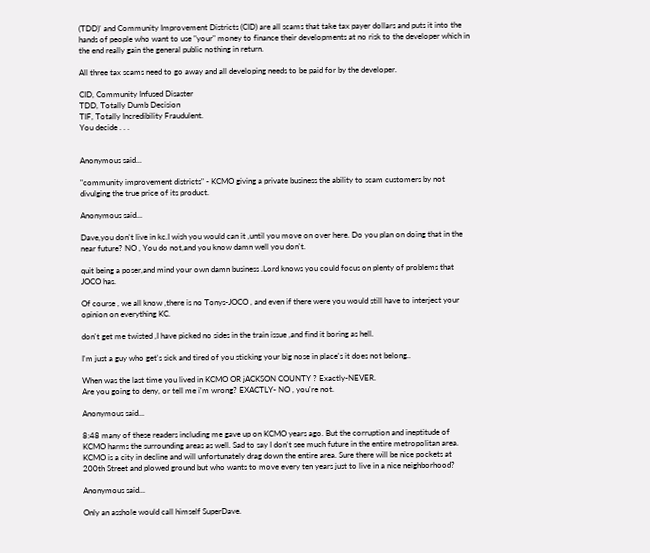(TDD)' and Community Improvement Districts (CID) are all scams that take tax payer dollars and puts it into the hands of people who want to use "your" money to finance their developments at no risk to the developer which in the end really gain the general public nothing in return.

All three tax scams need to go away and all developing needs to be paid for by the developer.

CID, Community Infused Disaster
TDD, Totally Dumb Decision
TIF, Totally Incredibility Fraudulent.
You decide . . .


Anonymous said...

"community improvement districts" - KCMO giving a private business the ability to scam customers by not divulging the true price of its product.

Anonymous said...

Dave,you don't live in kc.I wish you would can it ,until you move on over here. Do you plan on doing that in the near future? NO , You do not,and you know damn well you don't.

quit being a poser,and mind your own damn business .Lord knows you could focus on plenty of problems that JOCO has.

Of course , we all know ,there is no Tonys-JOCO , and even if there were you would still have to interject your opinion on everything KC.

don't get me twisted ,I have picked no sides in the train issue ,and find it boring as hell.

I'm just a guy who get's sick and tired of you sticking your big nose in place's it does not belong..

When was the last time you lived in KCMO OR jACKSON COUNTY ? Exactly-NEVER.
Are you going to deny, or tell me i'm wrong? EXACTLY- NO , you're not.

Anonymous said...

8:48 many of these readers including me gave up on KCMO years ago. But the corruption and ineptitude of KCMO harms the surrounding areas as well. Sad to say I don't see much future in the entire metropolitan area. KCMO is a city in decline and will unfortunately drag down the entire area. Sure there will be nice pockets at 200th Street and plowed ground but who wants to move every ten years just to live in a nice neighborhood?

Anonymous said...

Only an asshole would call himself SuperDave.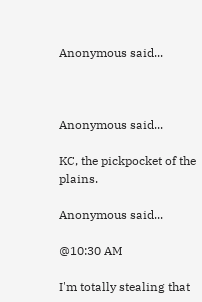Anonymous said...



Anonymous said...

KC, the pickpocket of the plains.

Anonymous said...

@10:30 AM

I'm totally stealing that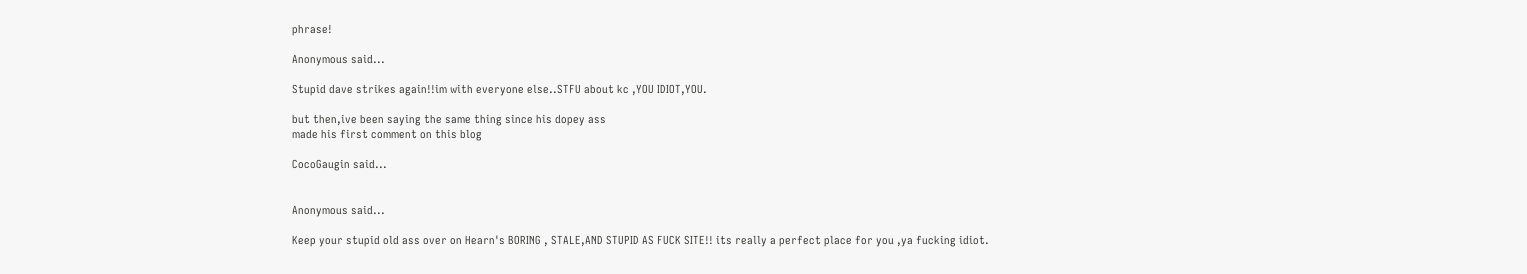phrase!

Anonymous said...

Stupid dave strikes again!!im with everyone else..STFU about kc ,YOU IDIOT,YOU.

but then,ive been saying the same thing since his dopey ass
made his first comment on this blog

CocoGaugin said...


Anonymous said...

Keep your stupid old ass over on Hearn's BORING , STALE,AND STUPID AS FUCK SITE!! its really a perfect place for you ,ya fucking idiot.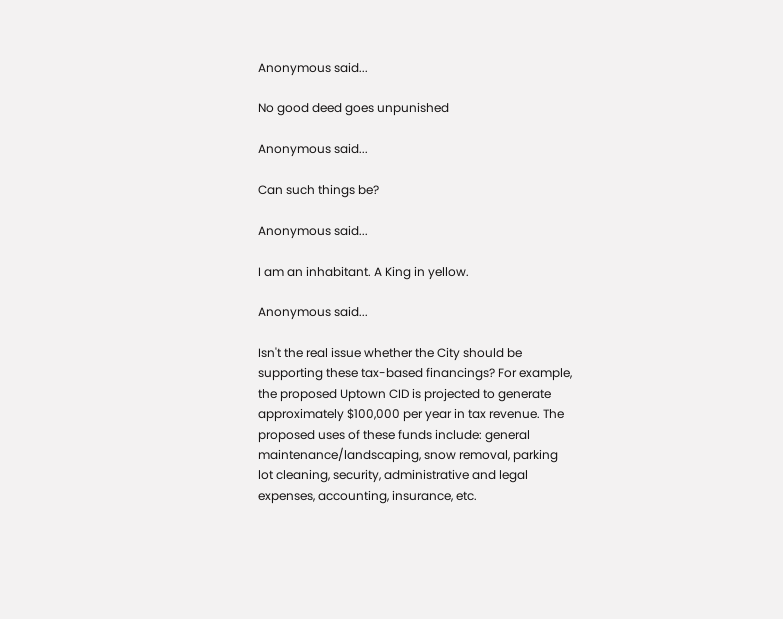Anonymous said...

No good deed goes unpunished

Anonymous said...

Can such things be?

Anonymous said...

I am an inhabitant. A King in yellow.

Anonymous said...

Isn't the real issue whether the City should be supporting these tax-based financings? For example, the proposed Uptown CID is projected to generate approximately $100,000 per year in tax revenue. The proposed uses of these funds include: general maintenance/landscaping, snow removal, parking lot cleaning, security, administrative and legal expenses, accounting, insurance, etc.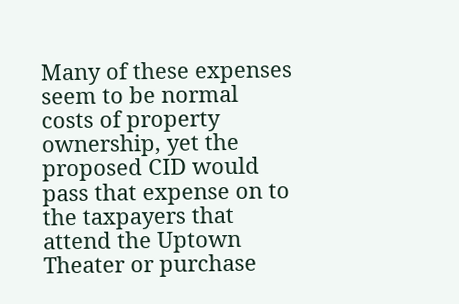Many of these expenses seem to be normal costs of property ownership, yet the proposed CID would pass that expense on to the taxpayers that attend the Uptown Theater or purchase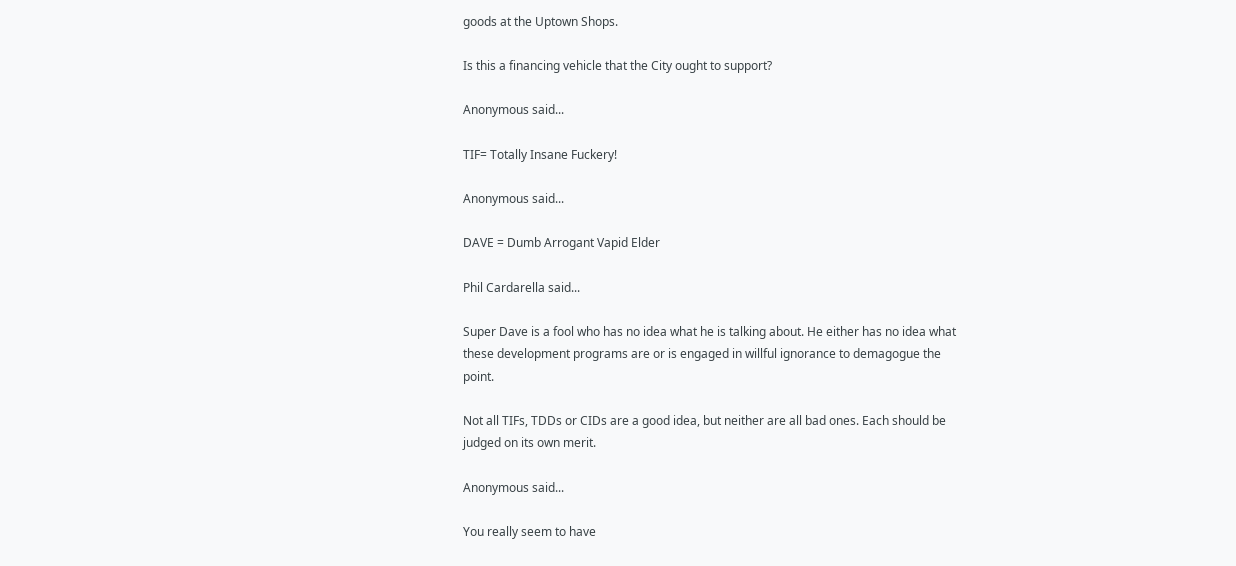goods at the Uptown Shops.

Is this a financing vehicle that the City ought to support?

Anonymous said...

TIF= Totally Insane Fuckery!

Anonymous said...

DAVE = Dumb Arrogant Vapid Elder

Phil Cardarella said...

Super Dave is a fool who has no idea what he is talking about. He either has no idea what these development programs are or is engaged in willful ignorance to demagogue the point.

Not all TIFs, TDDs or CIDs are a good idea, but neither are all bad ones. Each should be judged on its own merit.

Anonymous said...

You really seem to have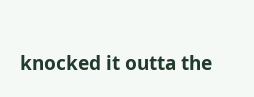knocked it outta the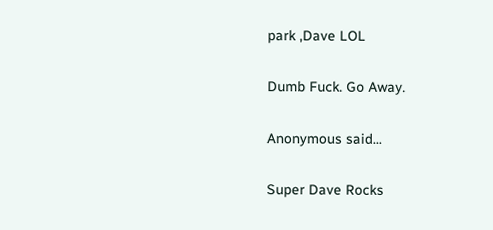park ,Dave LOL

Dumb Fuck. Go Away.

Anonymous said...

Super Dave Rocks